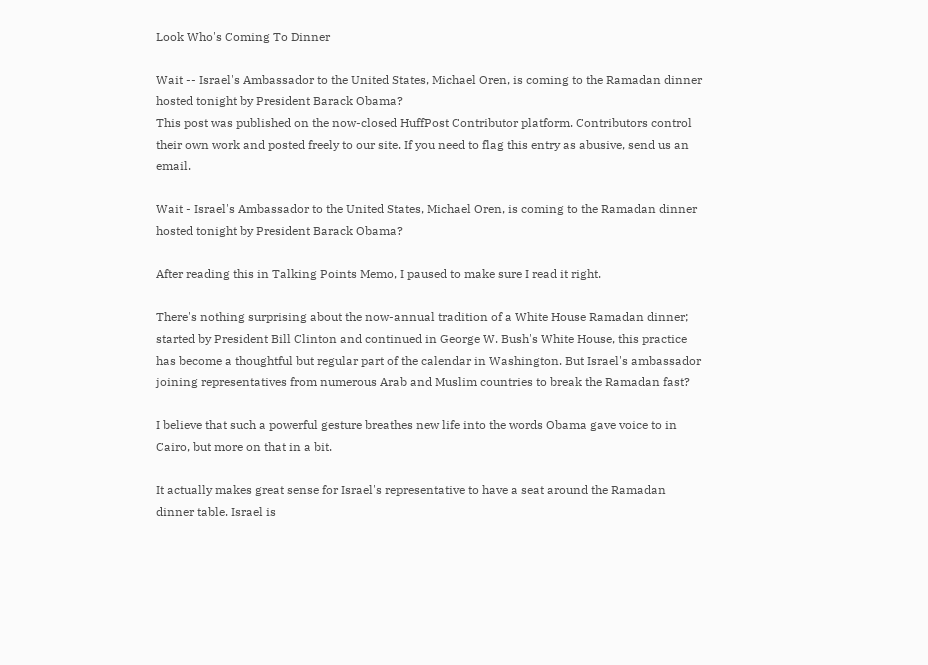Look Who's Coming To Dinner

Wait -- Israel's Ambassador to the United States, Michael Oren, is coming to the Ramadan dinner hosted tonight by President Barack Obama?
This post was published on the now-closed HuffPost Contributor platform. Contributors control their own work and posted freely to our site. If you need to flag this entry as abusive, send us an email.

Wait - Israel's Ambassador to the United States, Michael Oren, is coming to the Ramadan dinner hosted tonight by President Barack Obama?

After reading this in Talking Points Memo, I paused to make sure I read it right.

There's nothing surprising about the now-annual tradition of a White House Ramadan dinner; started by President Bill Clinton and continued in George W. Bush's White House, this practice has become a thoughtful but regular part of the calendar in Washington. But Israel's ambassador joining representatives from numerous Arab and Muslim countries to break the Ramadan fast?

I believe that such a powerful gesture breathes new life into the words Obama gave voice to in Cairo, but more on that in a bit.

It actually makes great sense for Israel's representative to have a seat around the Ramadan dinner table. Israel is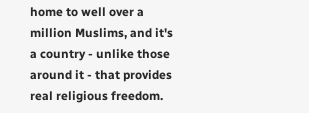home to well over a million Muslims, and it's a country - unlike those around it - that provides real religious freedom.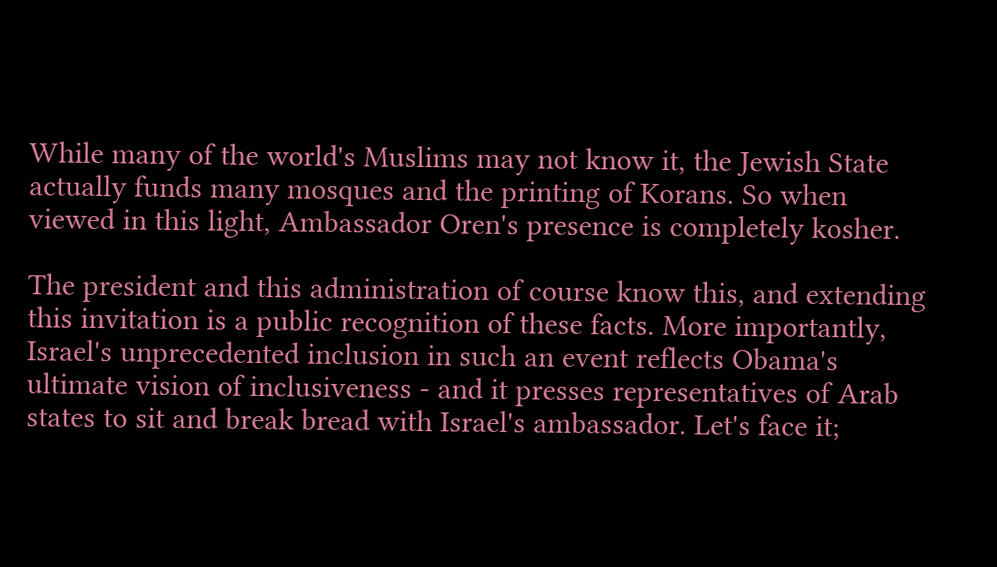While many of the world's Muslims may not know it, the Jewish State actually funds many mosques and the printing of Korans. So when viewed in this light, Ambassador Oren's presence is completely kosher.

The president and this administration of course know this, and extending this invitation is a public recognition of these facts. More importantly, Israel's unprecedented inclusion in such an event reflects Obama's ultimate vision of inclusiveness - and it presses representatives of Arab states to sit and break bread with Israel's ambassador. Let's face it;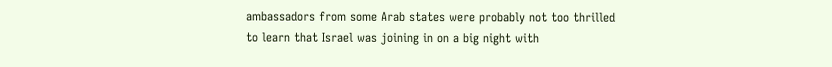ambassadors from some Arab states were probably not too thrilled to learn that Israel was joining in on a big night with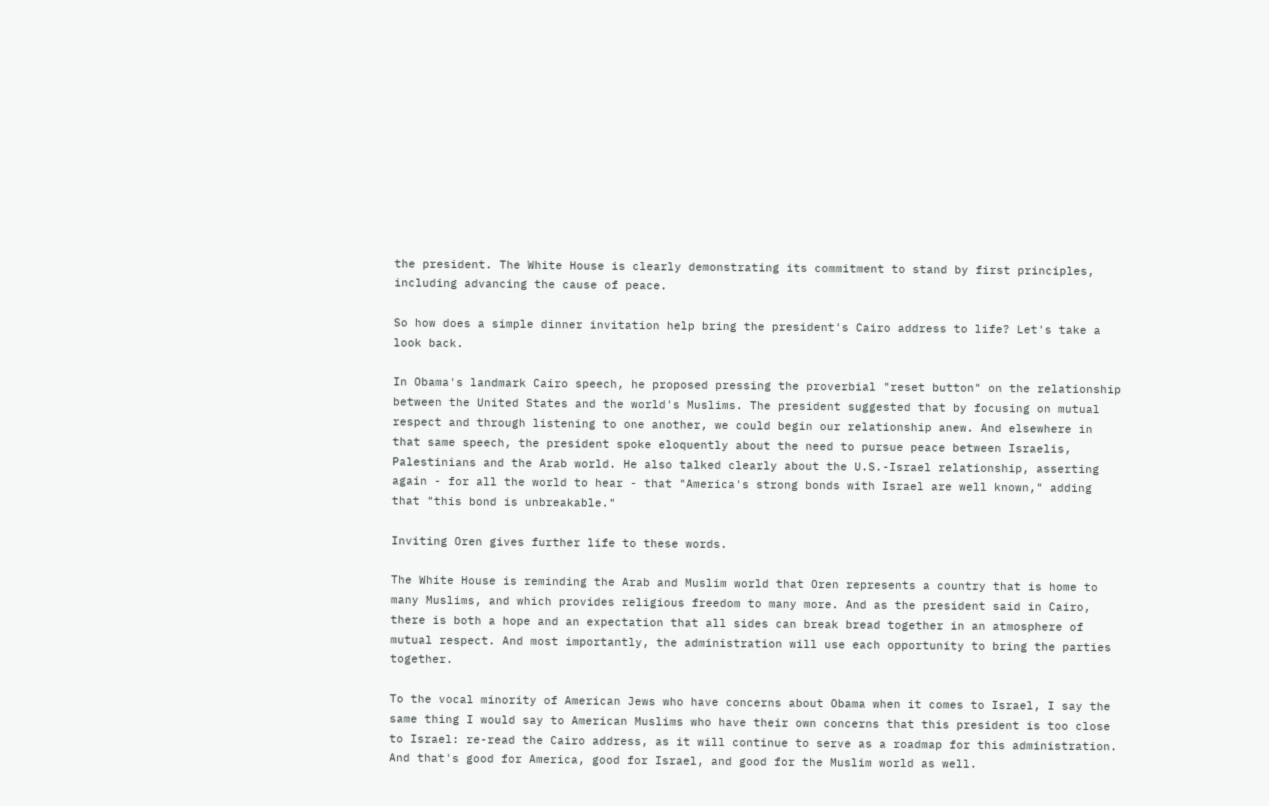the president. The White House is clearly demonstrating its commitment to stand by first principles, including advancing the cause of peace.

So how does a simple dinner invitation help bring the president's Cairo address to life? Let's take a look back.

In Obama's landmark Cairo speech, he proposed pressing the proverbial "reset button" on the relationship between the United States and the world's Muslims. The president suggested that by focusing on mutual respect and through listening to one another, we could begin our relationship anew. And elsewhere in that same speech, the president spoke eloquently about the need to pursue peace between Israelis, Palestinians and the Arab world. He also talked clearly about the U.S.-Israel relationship, asserting again - for all the world to hear - that "America's strong bonds with Israel are well known," adding that "this bond is unbreakable."

Inviting Oren gives further life to these words.

The White House is reminding the Arab and Muslim world that Oren represents a country that is home to many Muslims, and which provides religious freedom to many more. And as the president said in Cairo, there is both a hope and an expectation that all sides can break bread together in an atmosphere of mutual respect. And most importantly, the administration will use each opportunity to bring the parties together.

To the vocal minority of American Jews who have concerns about Obama when it comes to Israel, I say the same thing I would say to American Muslims who have their own concerns that this president is too close to Israel: re-read the Cairo address, as it will continue to serve as a roadmap for this administration. And that's good for America, good for Israel, and good for the Muslim world as well.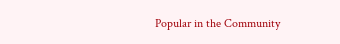Popular in the Community